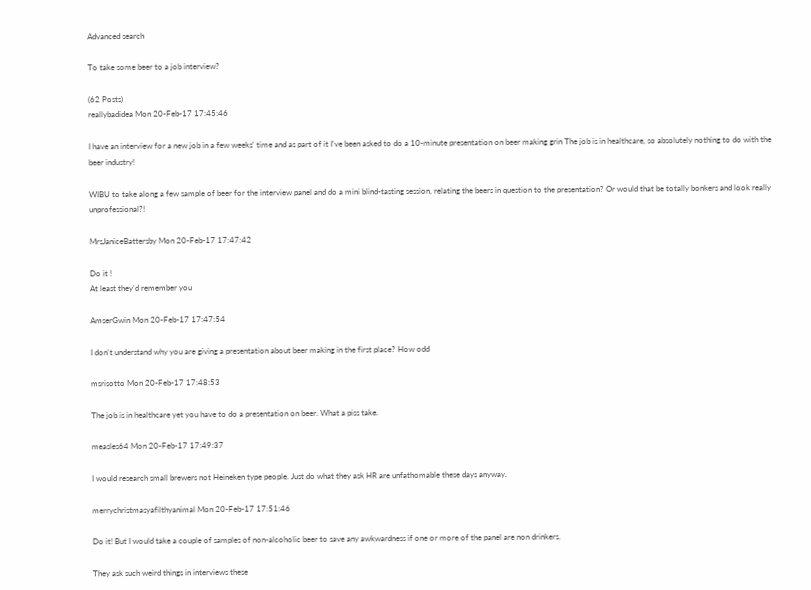Advanced search

To take some beer to a job interview?

(62 Posts)
reallybadidea Mon 20-Feb-17 17:45:46

I have an interview for a new job in a few weeks' time and as part of it I've been asked to do a 10-minute presentation on beer making grin The job is in healthcare, so absolutely nothing to do with the beer industry!

WIBU to take along a few sample of beer for the interview panel and do a mini blind-tasting session, relating the beers in question to the presentation? Or would that be totally bonkers and look really unprofessional?!

MrsJaniceBattersby Mon 20-Feb-17 17:47:42

Do it !
At least they'd remember you

AmserGwin Mon 20-Feb-17 17:47:54

I don't understand why you are giving a presentation about beer making in the first place? How odd

msrisotto Mon 20-Feb-17 17:48:53

The job is in healthcare yet you have to do a presentation on beer. What a piss take.

measles64 Mon 20-Feb-17 17:49:37

I would research small brewers not Heineken type people. Just do what they ask HR are unfathomable these days anyway.

merrychristmasyafilthyanimal Mon 20-Feb-17 17:51:46

Do it! But I would take a couple of samples of non-alcoholic beer to save any awkwardness if one or more of the panel are non drinkers.

They ask such weird things in interviews these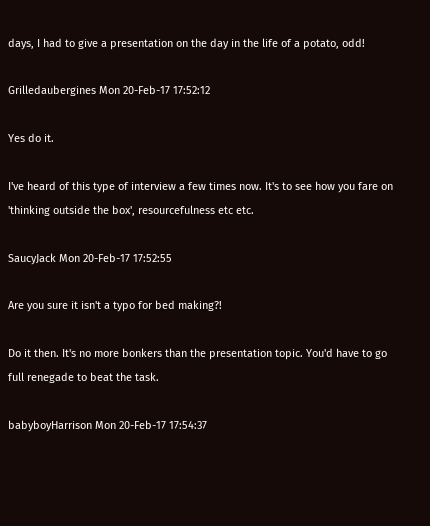days, I had to give a presentation on the day in the life of a potato, odd!

Grilledaubergines Mon 20-Feb-17 17:52:12

Yes do it.

I've heard of this type of interview a few times now. It's to see how you fare on 'thinking outside the box', resourcefulness etc etc.

SaucyJack Mon 20-Feb-17 17:52:55

Are you sure it isn't a typo for bed making?!

Do it then. It's no more bonkers than the presentation topic. You'd have to go full renegade to beat the task.

babyboyHarrison Mon 20-Feb-17 17:54:37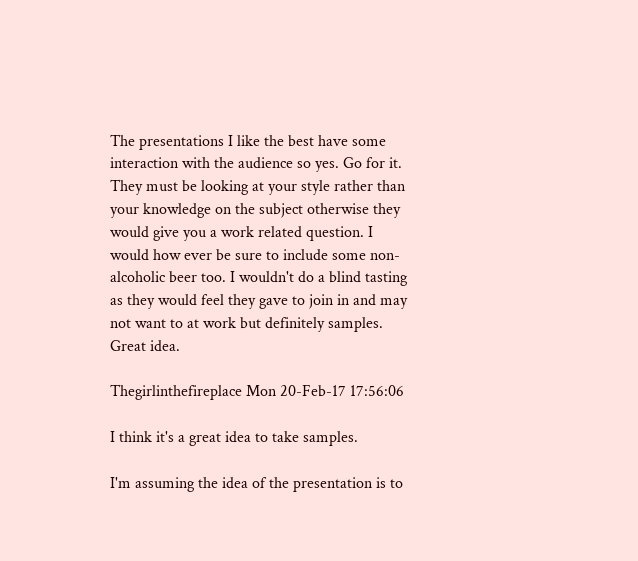The presentations I like the best have some interaction with the audience so yes. Go for it. They must be looking at your style rather than your knowledge on the subject otherwise they would give you a work related question. I would how ever be sure to include some non-alcoholic beer too. I wouldn't do a blind tasting as they would feel they gave to join in and may not want to at work but definitely samples. Great idea.

Thegirlinthefireplace Mon 20-Feb-17 17:56:06

I think it's a great idea to take samples.

I'm assuming the idea of the presentation is to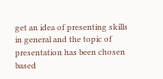get an idea of presenting skills in general and the topic of presentation has been chosen based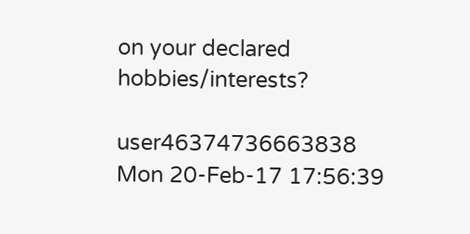on your declared hobbies/interests?

user46374736663838 Mon 20-Feb-17 17:56:39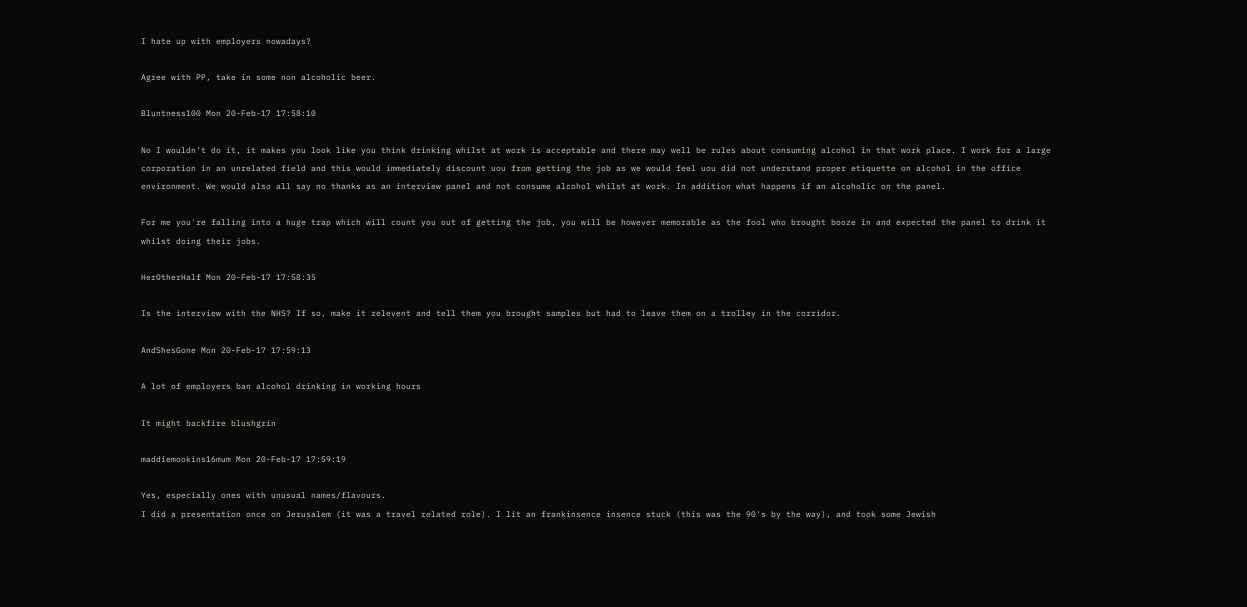I hate up with employers nowadays?

Agree with PP, take in some non alcoholic beer.

Bluntness100 Mon 20-Feb-17 17:58:10

No I wouldn't do it, it makes you look like you think drinking whilst at work is acceptable and there may well be rules about consuming alcohol in that work place. I work for a large corporation in an unrelated field and this would immediately discount uou from getting the job as we would feel uou did not understand proper etiquette on alcohol in the office environment. We would also all say no thanks as an interview panel and not consume alcohol whilst at work. In addition what happens if an alcoholic on the panel.

For me you're falling into a huge trap which will count you out of getting the job, you will be however memorable as the fool who brought booze in and expected the panel to drink it whilst doing their jobs.

HerOtherHalf Mon 20-Feb-17 17:58:35

Is the interview with the NHS? If so, make it relevent and tell them you brought samples but had to leave them on a trolley in the corridor.

AndShesGone Mon 20-Feb-17 17:59:13

A lot of employers ban alcohol drinking in working hours

It might backfire blushgrin

maddiemookins16mum Mon 20-Feb-17 17:59:19

Yes, especially ones with unusual names/flavours.
I did a presentation once on Jerusalem (it was a travel related role). I lit an frankinsence insence stuck (this was the 90's by the way), and took some Jewish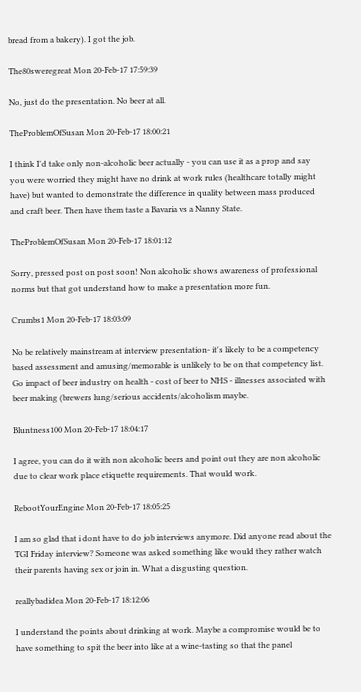bread from a bakery). I got the job.

The80sweregreat Mon 20-Feb-17 17:59:39

No, just do the presentation. No beer at all.

TheProblemOfSusan Mon 20-Feb-17 18:00:21

I think I'd take only non-alcoholic beer actually - you can use it as a prop and say you were worried they might have no drink at work rules (healthcare totally might have) but wanted to demonstrate the difference in quality between mass produced and craft beer. Then have them taste a Bavaria vs a Nanny State.

TheProblemOfSusan Mon 20-Feb-17 18:01:12

Sorry, pressed post on post soon! Non alcoholic shows awareness of professional norms but that got understand how to make a presentation more fun.

Crumbs1 Mon 20-Feb-17 18:03:09

No be relatively mainstream at interview presentation- it's likely to be a competency based assessment and amusing/memorable is unlikely to be on that competency list. Go impact of beer industry on health - cost of beer to NHS - illnesses associated with beer making (brewers lung/serious accidents/alcoholism maybe.

Bluntness100 Mon 20-Feb-17 18:04:17

I agree, you can do it with non alcoholic beers and point out they are non alcoholic due to clear work place etiquette requirements. That would work.

RebootYourEngine Mon 20-Feb-17 18:05:25

I am so glad that i dont have to do job interviews anymore. Did anyone read about the TGI Friday interview? Someone was asked something like would they rather watch their parents having sex or join in. What a disgusting question.

reallybadidea Mon 20-Feb-17 18:12:06

I understand the points about drinking at work. Maybe a compromise would be to have something to spit the beer into like at a wine-tasting so that the panel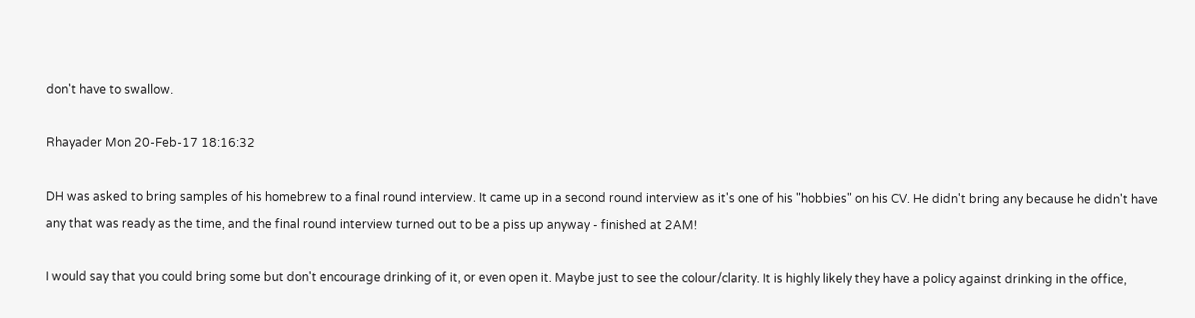don't have to swallow.

Rhayader Mon 20-Feb-17 18:16:32

DH was asked to bring samples of his homebrew to a final round interview. It came up in a second round interview as it's one of his "hobbies" on his CV. He didn't bring any because he didn't have any that was ready as the time, and the final round interview turned out to be a piss up anyway - finished at 2AM!

I would say that you could bring some but don't encourage drinking of it, or even open it. Maybe just to see the colour/clarity. It is highly likely they have a policy against drinking in the office,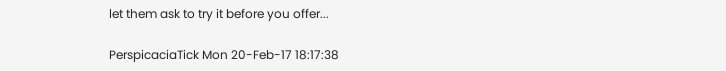let them ask to try it before you offer...

PerspicaciaTick Mon 20-Feb-17 18:17:38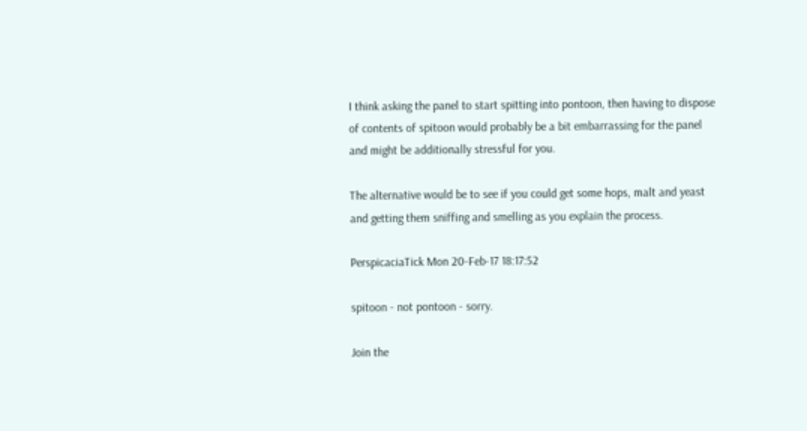I think asking the panel to start spitting into pontoon, then having to dispose of contents of spitoon would probably be a bit embarrassing for the panel and might be additionally stressful for you.

The alternative would be to see if you could get some hops, malt and yeast and getting them sniffing and smelling as you explain the process.

PerspicaciaTick Mon 20-Feb-17 18:17:52

spitoon - not pontoon - sorry.

Join the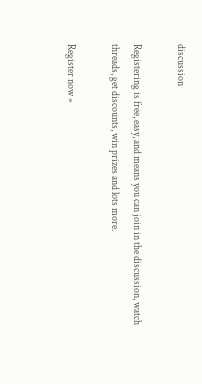discussion

Registering is free, easy, and means you can join in the discussion, watch threads, get discounts, win prizes and lots more.

Register now »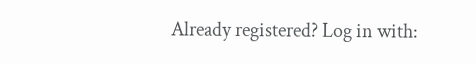Already registered? Log in with: